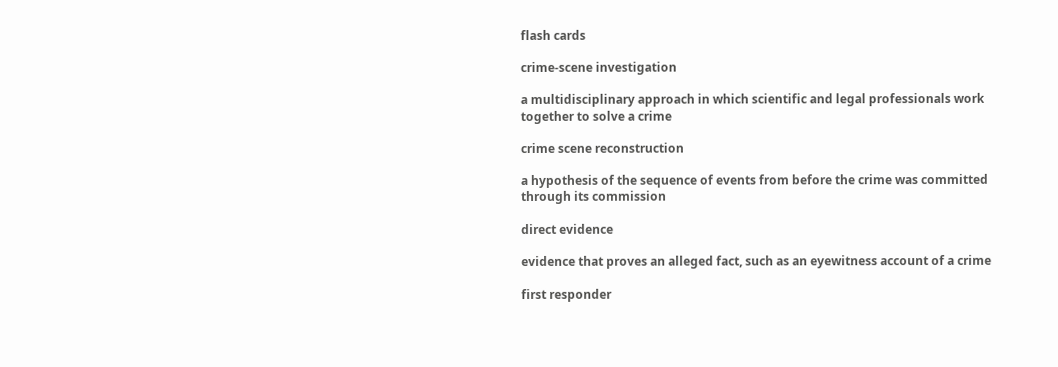flash cards

crime-scene investigation

a multidisciplinary approach in which scientific and legal professionals work together to solve a crime

crime scene reconstruction

a hypothesis of the sequence of events from before the crime was committed through its commission

direct evidence

evidence that proves an alleged fact, such as an eyewitness account of a crime

first responder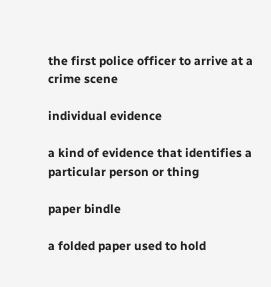the first police officer to arrive at a crime scene

individual evidence

a kind of evidence that identifies a particular person or thing

paper bindle

a folded paper used to hold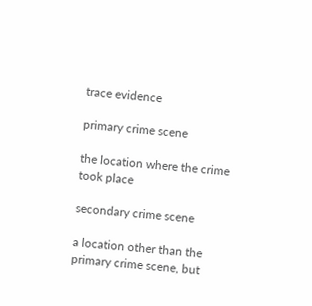trace evidence

primary crime scene

the location where the crime took place

secondary crime scene

a location other than the primary crime scene, but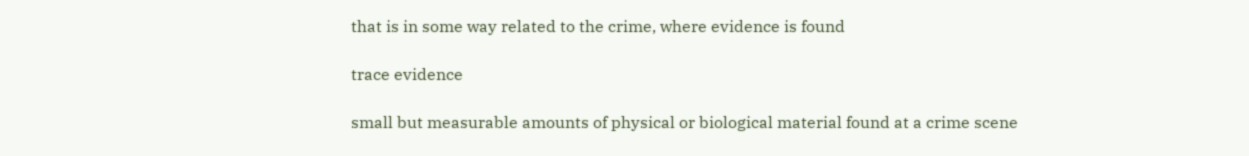that is in some way related to the crime, where evidence is found

trace evidence

small but measurable amounts of physical or biological material found at a crime scene